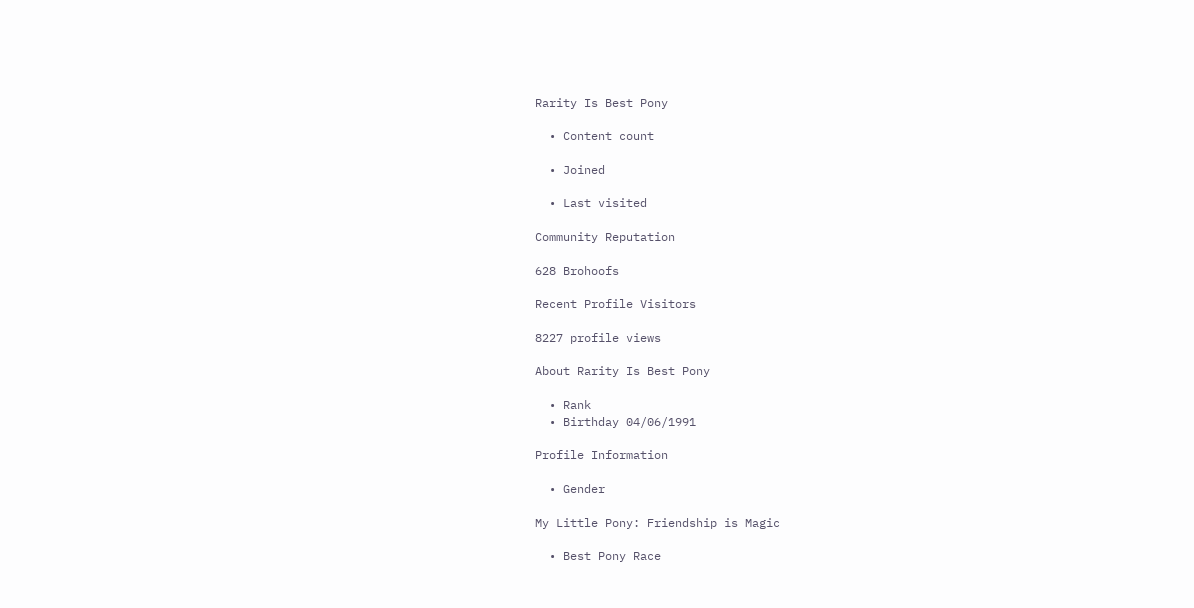Rarity Is Best Pony

  • Content count

  • Joined

  • Last visited

Community Reputation

628 Brohoofs

Recent Profile Visitors

8227 profile views

About Rarity Is Best Pony

  • Rank
  • Birthday 04/06/1991

Profile Information

  • Gender

My Little Pony: Friendship is Magic

  • Best Pony Race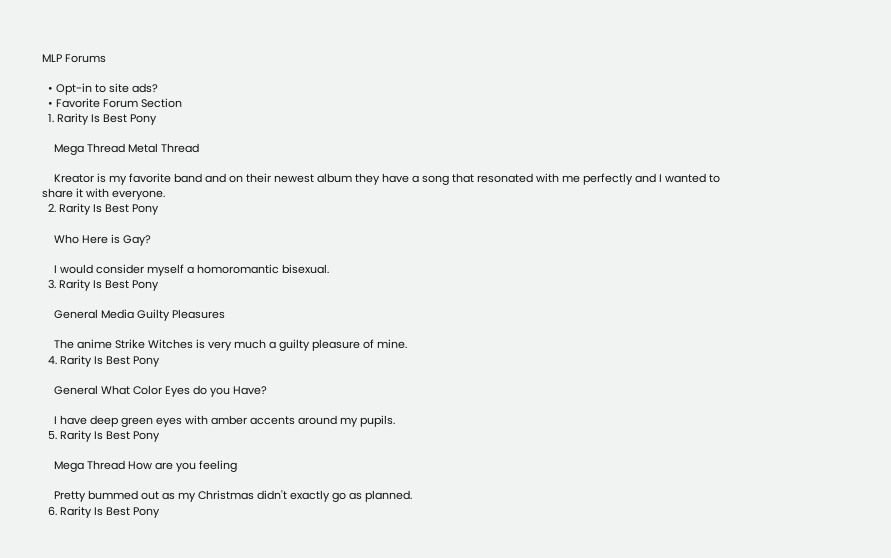MLP Forums

  • Opt-in to site ads?
  • Favorite Forum Section
  1. Rarity Is Best Pony

    Mega Thread Metal Thread

    Kreator is my favorite band and on their newest album they have a song that resonated with me perfectly and I wanted to share it with everyone.
  2. Rarity Is Best Pony

    Who Here is Gay?

    I would consider myself a homoromantic bisexual.
  3. Rarity Is Best Pony

    General Media Guilty Pleasures

    The anime Strike Witches is very much a guilty pleasure of mine.
  4. Rarity Is Best Pony

    General What Color Eyes do you Have?

    I have deep green eyes with amber accents around my pupils.
  5. Rarity Is Best Pony

    Mega Thread How are you feeling

    Pretty bummed out as my Christmas didn't exactly go as planned.
  6. Rarity Is Best Pony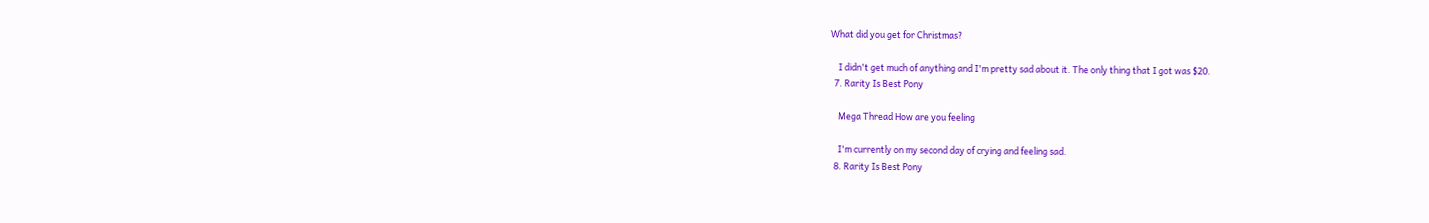What did you get for Christmas?

    I didn't get much of anything and I'm pretty sad about it. The only thing that I got was $20.
  7. Rarity Is Best Pony

    Mega Thread How are you feeling

    I'm currently on my second day of crying and feeling sad.
  8. Rarity Is Best Pony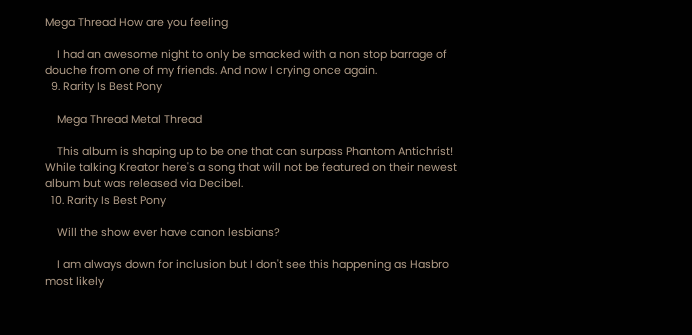Mega Thread How are you feeling

    I had an awesome night to only be smacked with a non stop barrage of douche from one of my friends. And now I crying once again.
  9. Rarity Is Best Pony

    Mega Thread Metal Thread

    This album is shaping up to be one that can surpass Phantom Antichrist! While talking Kreator here's a song that will not be featured on their newest album but was released via Decibel.
  10. Rarity Is Best Pony

    Will the show ever have canon lesbians?

    I am always down for inclusion but I don't see this happening as Hasbro most likely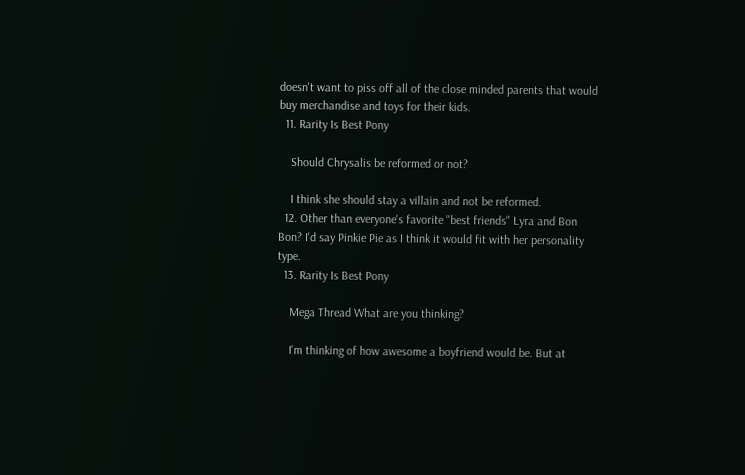doesn't want to piss off all of the close minded parents that would buy merchandise and toys for their kids.
  11. Rarity Is Best Pony

    Should Chrysalis be reformed or not?

    I think she should stay a villain and not be reformed.
  12. Other than everyone's favorite "best friends" Lyra and Bon Bon? I'd say Pinkie Pie as I think it would fit with her personality type.
  13. Rarity Is Best Pony

    Mega Thread What are you thinking?

    I'm thinking of how awesome a boyfriend would be. But at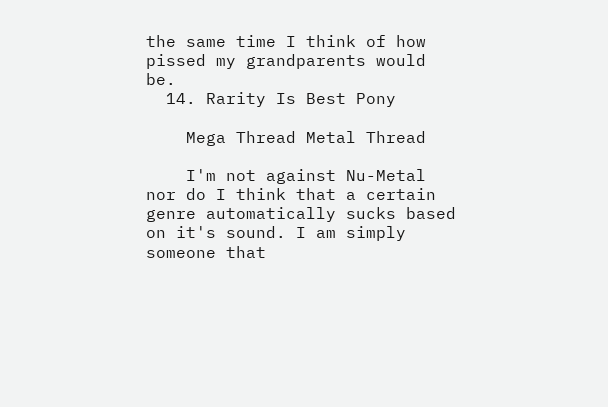the same time I think of how pissed my grandparents would be.
  14. Rarity Is Best Pony

    Mega Thread Metal Thread

    I'm not against Nu-Metal nor do I think that a certain genre automatically sucks based on it's sound. I am simply someone that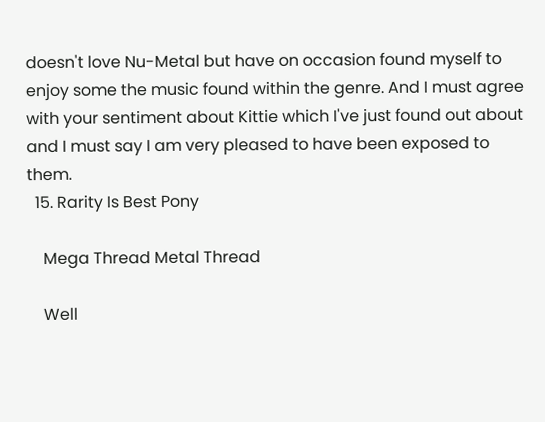doesn't love Nu-Metal but have on occasion found myself to enjoy some the music found within the genre. And I must agree with your sentiment about Kittie which I've just found out about and I must say I am very pleased to have been exposed to them.
  15. Rarity Is Best Pony

    Mega Thread Metal Thread

    Well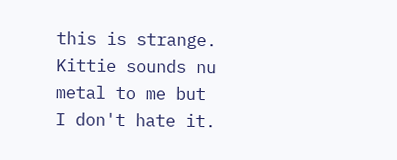this is strange. Kittie sounds nu metal to me but I don't hate it.